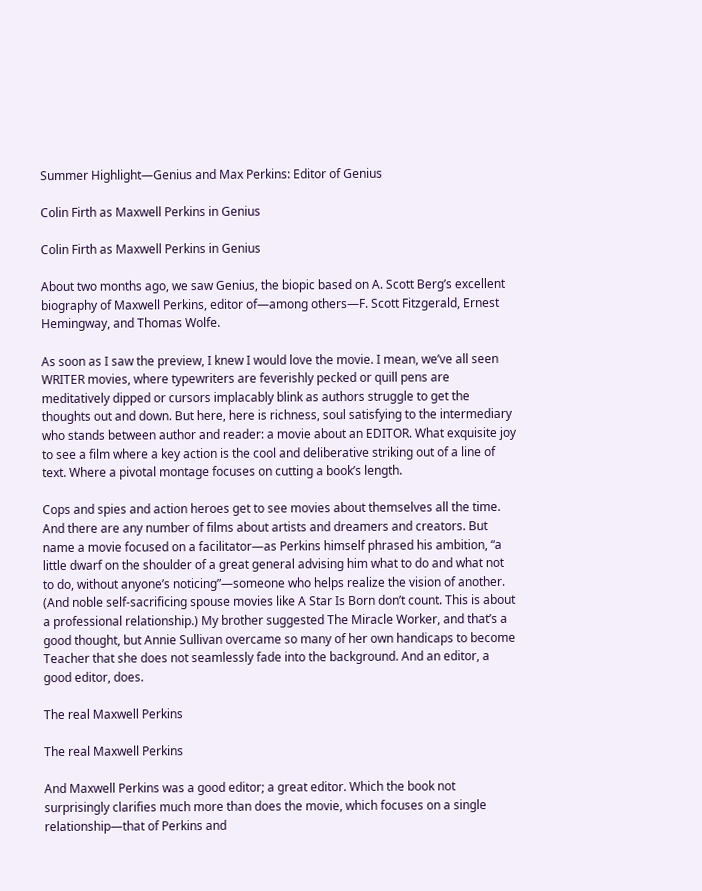Summer Highlight—Genius and Max Perkins: Editor of Genius

Colin Firth as Maxwell Perkins in Genius

Colin Firth as Maxwell Perkins in Genius

About two months ago, we saw Genius, the biopic based on A. Scott Berg’s excellent biography of Maxwell Perkins, editor of—among others—F. Scott Fitzgerald, Ernest Hemingway, and Thomas Wolfe.

As soon as I saw the preview, I knew I would love the movie. I mean, we’ve all seen WRITER movies, where typewriters are feverishly pecked or quill pens are meditatively dipped or cursors implacably blink as authors struggle to get the thoughts out and down. But here, here is richness, soul satisfying to the intermediary who stands between author and reader: a movie about an EDITOR. What exquisite joy to see a film where a key action is the cool and deliberative striking out of a line of text. Where a pivotal montage focuses on cutting a book’s length.

Cops and spies and action heroes get to see movies about themselves all the time. And there are any number of films about artists and dreamers and creators. But name a movie focused on a facilitator—as Perkins himself phrased his ambition, “a little dwarf on the shoulder of a great general advising him what to do and what not to do, without anyone’s noticing”—someone who helps realize the vision of another. (And noble self-sacrificing spouse movies like A Star Is Born don’t count. This is about a professional relationship.) My brother suggested The Miracle Worker, and that’s a good thought, but Annie Sullivan overcame so many of her own handicaps to become Teacher that she does not seamlessly fade into the background. And an editor, a good editor, does.

The real Maxwell Perkins

The real Maxwell Perkins

And Maxwell Perkins was a good editor; a great editor. Which the book not surprisingly clarifies much more than does the movie, which focuses on a single relationship—that of Perkins and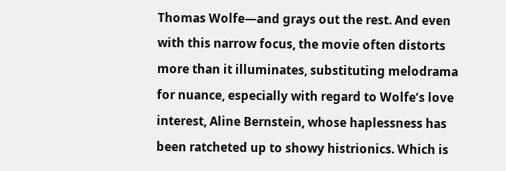Thomas Wolfe—and grays out the rest. And even with this narrow focus, the movie often distorts more than it illuminates, substituting melodrama for nuance, especially with regard to Wolfe’s love interest, Aline Bernstein, whose haplessness has been ratcheted up to showy histrionics. Which is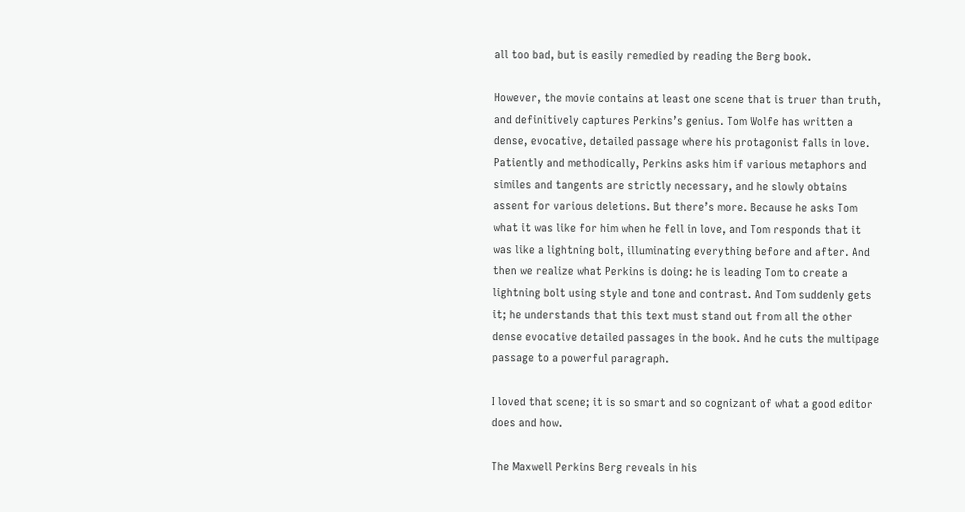all too bad, but is easily remedied by reading the Berg book.

However, the movie contains at least one scene that is truer than truth, and definitively captures Perkins’s genius. Tom Wolfe has written a dense, evocative, detailed passage where his protagonist falls in love. Patiently and methodically, Perkins asks him if various metaphors and similes and tangents are strictly necessary, and he slowly obtains assent for various deletions. But there’s more. Because he asks Tom what it was like for him when he fell in love, and Tom responds that it was like a lightning bolt, illuminating everything before and after. And then we realize what Perkins is doing: he is leading Tom to create a lightning bolt using style and tone and contrast. And Tom suddenly gets it; he understands that this text must stand out from all the other dense evocative detailed passages in the book. And he cuts the multipage passage to a powerful paragraph.

I loved that scene; it is so smart and so cognizant of what a good editor does and how.

The Maxwell Perkins Berg reveals in his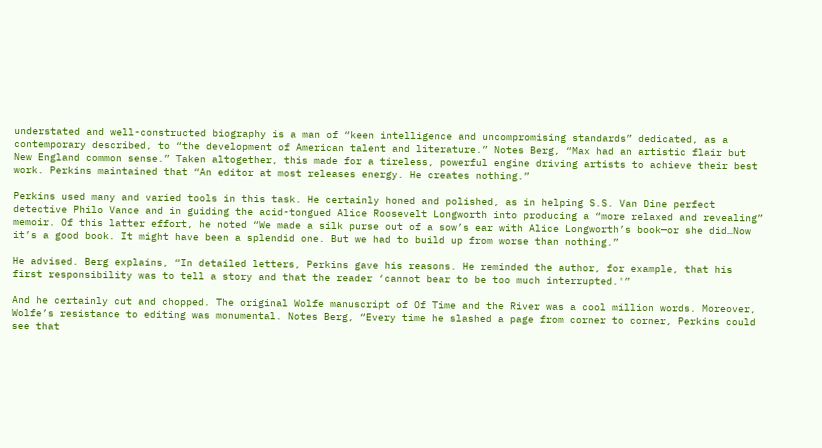understated and well-constructed biography is a man of “keen intelligence and uncompromising standards” dedicated, as a contemporary described, to “the development of American talent and literature.” Notes Berg, “Max had an artistic flair but New England common sense.” Taken altogether, this made for a tireless, powerful engine driving artists to achieve their best work. Perkins maintained that “An editor at most releases energy. He creates nothing.”

Perkins used many and varied tools in this task. He certainly honed and polished, as in helping S.S. Van Dine perfect detective Philo Vance and in guiding the acid-tongued Alice Roosevelt Longworth into producing a “more relaxed and revealing” memoir. Of this latter effort, he noted “We made a silk purse out of a sow’s ear with Alice Longworth’s book—or she did…Now it’s a good book. It might have been a splendid one. But we had to build up from worse than nothing.”

He advised. Berg explains, “In detailed letters, Perkins gave his reasons. He reminded the author, for example, that his first responsibility was to tell a story and that the reader ‘cannot bear to be too much interrupted.'”

And he certainly cut and chopped. The original Wolfe manuscript of Of Time and the River was a cool million words. Moreover, Wolfe’s resistance to editing was monumental. Notes Berg, “Every time he slashed a page from corner to corner, Perkins could see that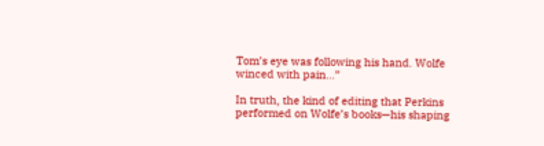Tom’s eye was following his hand. Wolfe winced with pain…”

In truth, the kind of editing that Perkins performed on Wolfe’s books—his shaping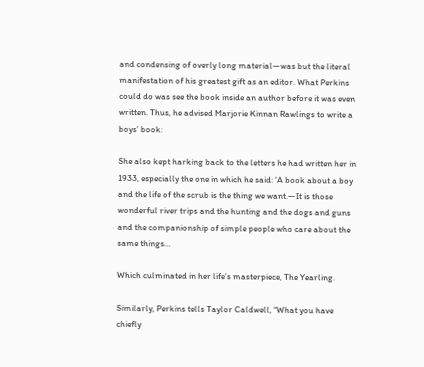and condensing of overly long material—was but the literal manifestation of his greatest gift as an editor. What Perkins could do was see the book inside an author before it was even written. Thus, he advised Marjorie Kinnan Rawlings to write a boys’ book:

She also kept harking back to the letters he had written her in 1933, especially the one in which he said: ‘A book about a boy and the life of the scrub is the thing we want.—It is those wonderful river trips and the hunting and the dogs and guns and the companionship of simple people who care about the same things…

Which culminated in her life’s masterpiece, The Yearling.

Similarly, Perkins tells Taylor Caldwell, “What you have chiefly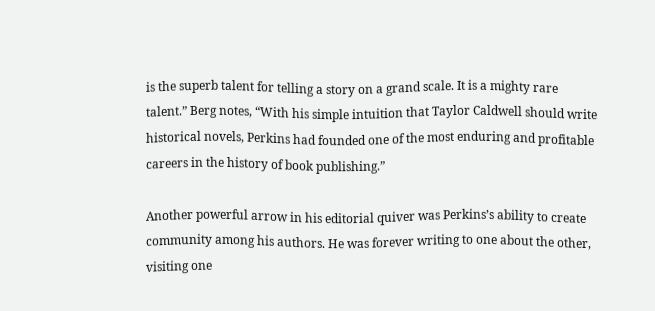is the superb talent for telling a story on a grand scale. It is a mighty rare talent.” Berg notes, “With his simple intuition that Taylor Caldwell should write historical novels, Perkins had founded one of the most enduring and profitable careers in the history of book publishing.”

Another powerful arrow in his editorial quiver was Perkins’s ability to create community among his authors. He was forever writing to one about the other, visiting one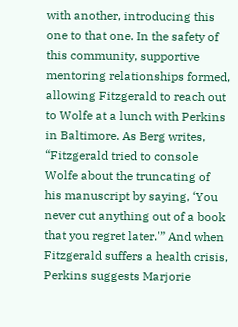with another, introducing this one to that one. In the safety of this community, supportive mentoring relationships formed, allowing Fitzgerald to reach out to Wolfe at a lunch with Perkins in Baltimore. As Berg writes, “Fitzgerald tried to console Wolfe about the truncating of his manuscript by saying, ‘You never cut anything out of a book that you regret later.'” And when Fitzgerald suffers a health crisis, Perkins suggests Marjorie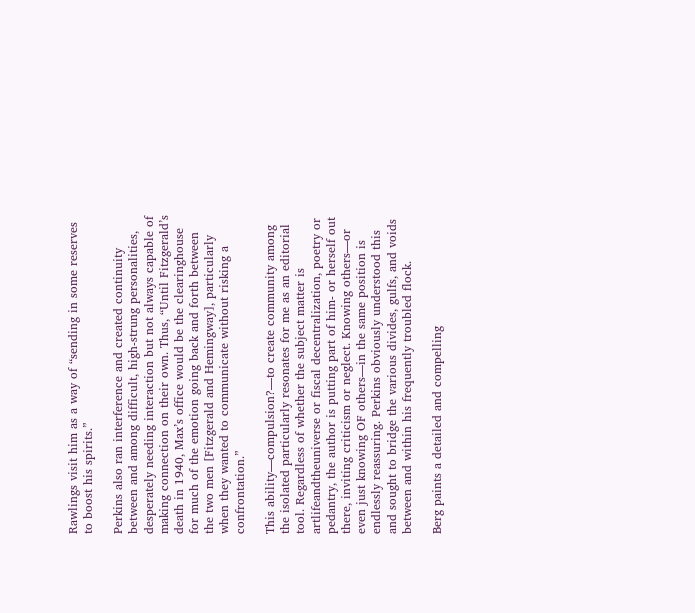Rawlings visit him as a way of “sending in some reserves to boost his spirits.”

Perkins also ran interference and created continuity between and among difficult, high-strung personalities, desperately needing interaction but not always capable of making connection on their own. Thus, “Until Fitzgerald’s death in 1940, Max’s office would be the clearinghouse for much of the emotion going back and forth between the two men [Fitzgerald and Hemingway], particularly when they wanted to communicate without risking a confrontation.”

This ability—compulsion?—to create community among the isolated particularly resonates for me as an editorial tool. Regardless of whether the subject matter is artlifeandtheuniverse or fiscal decentralization, poetry or pedantry, the author is putting part of him- or herself out there, inviting criticism or neglect. Knowing others—or even just knowing OF others—in the same position is endlessly reassuring. Perkins obviously understood this and sought to bridge the various divides, gulfs, and voids between and within his frequently troubled flock.

Berg paints a detailed and compelling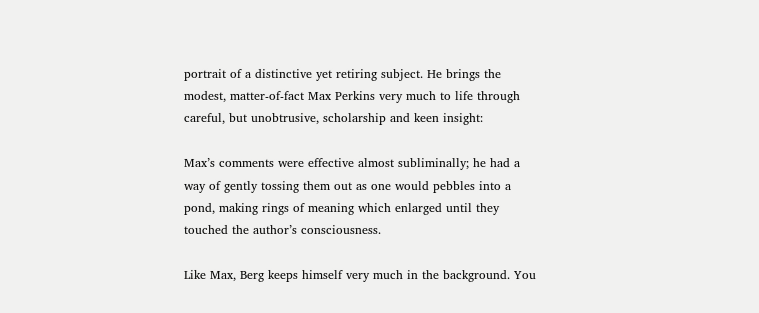portrait of a distinctive yet retiring subject. He brings the modest, matter-of-fact Max Perkins very much to life through careful, but unobtrusive, scholarship and keen insight:

Max’s comments were effective almost subliminally; he had a way of gently tossing them out as one would pebbles into a pond, making rings of meaning which enlarged until they touched the author’s consciousness.

Like Max, Berg keeps himself very much in the background. You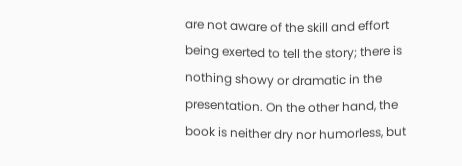are not aware of the skill and effort being exerted to tell the story; there is nothing showy or dramatic in the presentation. On the other hand, the book is neither dry nor humorless, but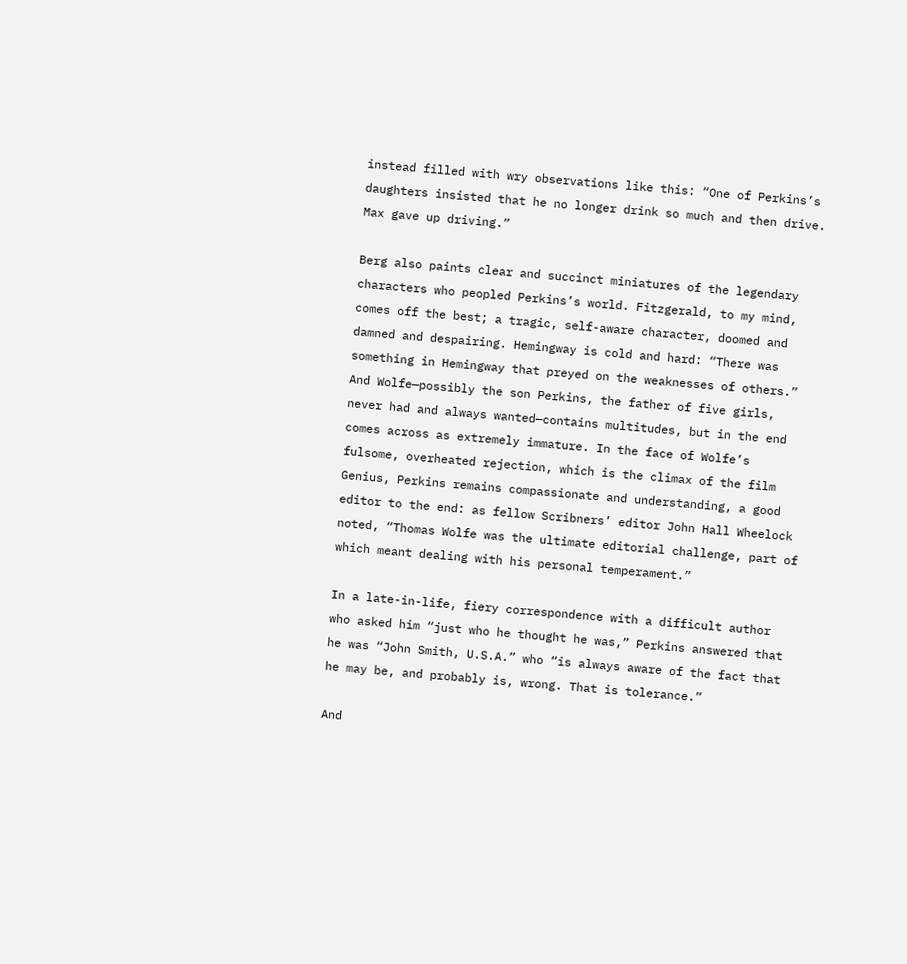instead filled with wry observations like this: “One of Perkins’s daughters insisted that he no longer drink so much and then drive. Max gave up driving.”

Berg also paints clear and succinct miniatures of the legendary characters who peopled Perkins’s world. Fitzgerald, to my mind, comes off the best; a tragic, self-aware character, doomed and damned and despairing. Hemingway is cold and hard: “There was something in Hemingway that preyed on the weaknesses of others.” And Wolfe—possibly the son Perkins, the father of five girls, never had and always wanted—contains multitudes, but in the end comes across as extremely immature. In the face of Wolfe’s fulsome, overheated rejection, which is the climax of the film Genius, Perkins remains compassionate and understanding, a good editor to the end: as fellow Scribners’ editor John Hall Wheelock noted, “Thomas Wolfe was the ultimate editorial challenge, part of which meant dealing with his personal temperament.”

In a late-in-life, fiery correspondence with a difficult author who asked him “just who he thought he was,” Perkins answered that he was “John Smith, U.S.A.” who “is always aware of the fact that he may be, and probably is, wrong. That is tolerance.”

And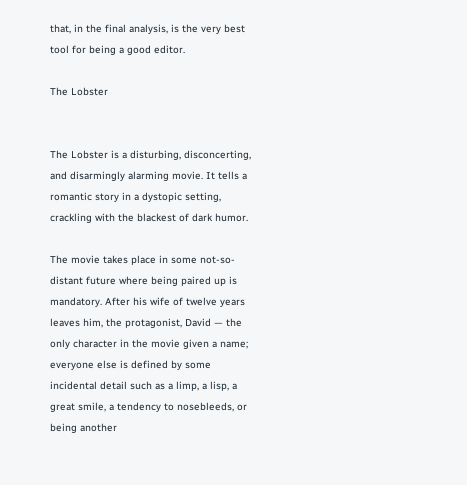that, in the final analysis, is the very best tool for being a good editor.

The Lobster


The Lobster is a disturbing, disconcerting, and disarmingly alarming movie. It tells a romantic story in a dystopic setting, crackling with the blackest of dark humor.

The movie takes place in some not-so-distant future where being paired up is mandatory. After his wife of twelve years leaves him, the protagonist, David — the only character in the movie given a name; everyone else is defined by some incidental detail such as a limp, a lisp, a great smile, a tendency to nosebleeds, or being another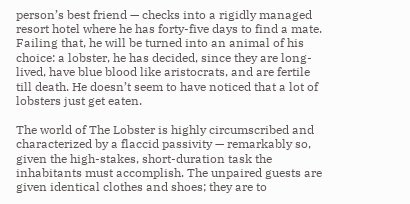person’s best friend — checks into a rigidly managed resort hotel where he has forty-five days to find a mate. Failing that, he will be turned into an animal of his choice: a lobster, he has decided, since they are long-lived, have blue blood like aristocrats, and are fertile till death. He doesn’t seem to have noticed that a lot of lobsters just get eaten.

The world of The Lobster is highly circumscribed and characterized by a flaccid passivity — remarkably so, given the high-stakes, short-duration task the inhabitants must accomplish. The unpaired guests are given identical clothes and shoes; they are to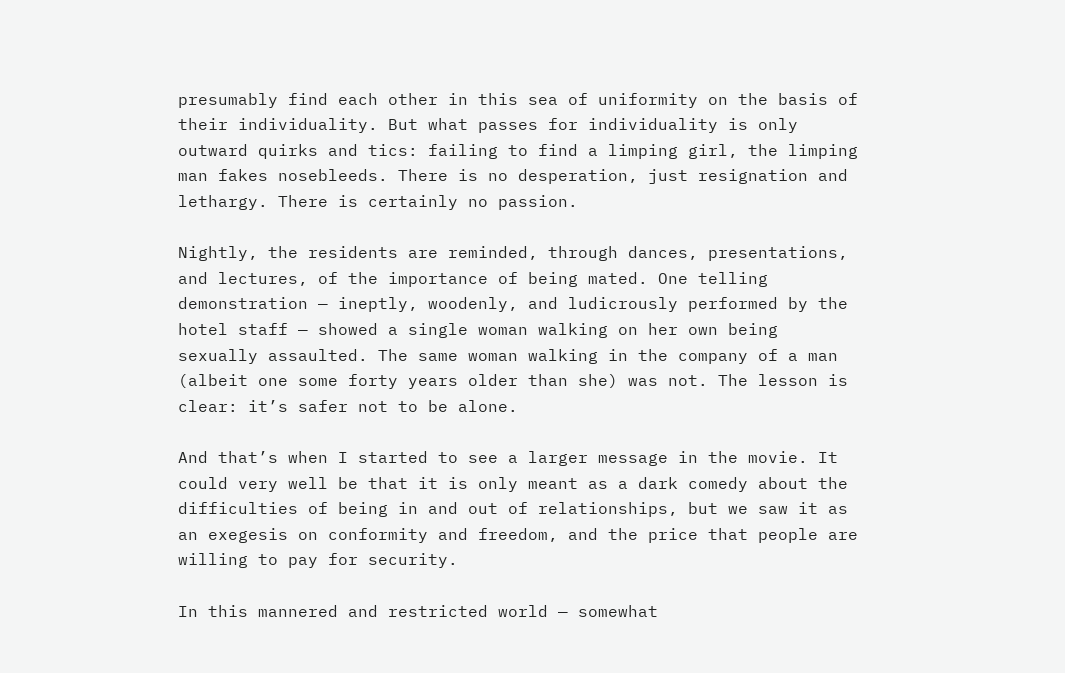presumably find each other in this sea of uniformity on the basis of their individuality. But what passes for individuality is only outward quirks and tics: failing to find a limping girl, the limping man fakes nosebleeds. There is no desperation, just resignation and lethargy. There is certainly no passion.

Nightly, the residents are reminded, through dances, presentations, and lectures, of the importance of being mated. One telling demonstration — ineptly, woodenly, and ludicrously performed by the hotel staff — showed a single woman walking on her own being sexually assaulted. The same woman walking in the company of a man (albeit one some forty years older than she) was not. The lesson is clear: it’s safer not to be alone.

And that’s when I started to see a larger message in the movie. It could very well be that it is only meant as a dark comedy about the difficulties of being in and out of relationships, but we saw it as an exegesis on conformity and freedom, and the price that people are willing to pay for security.

In this mannered and restricted world — somewhat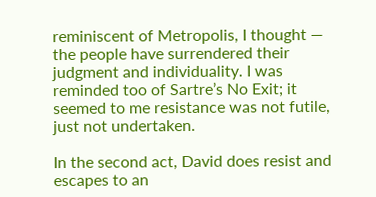reminiscent of Metropolis, I thought — the people have surrendered their judgment and individuality. I was reminded too of Sartre’s No Exit; it seemed to me resistance was not futile, just not undertaken.

In the second act, David does resist and escapes to an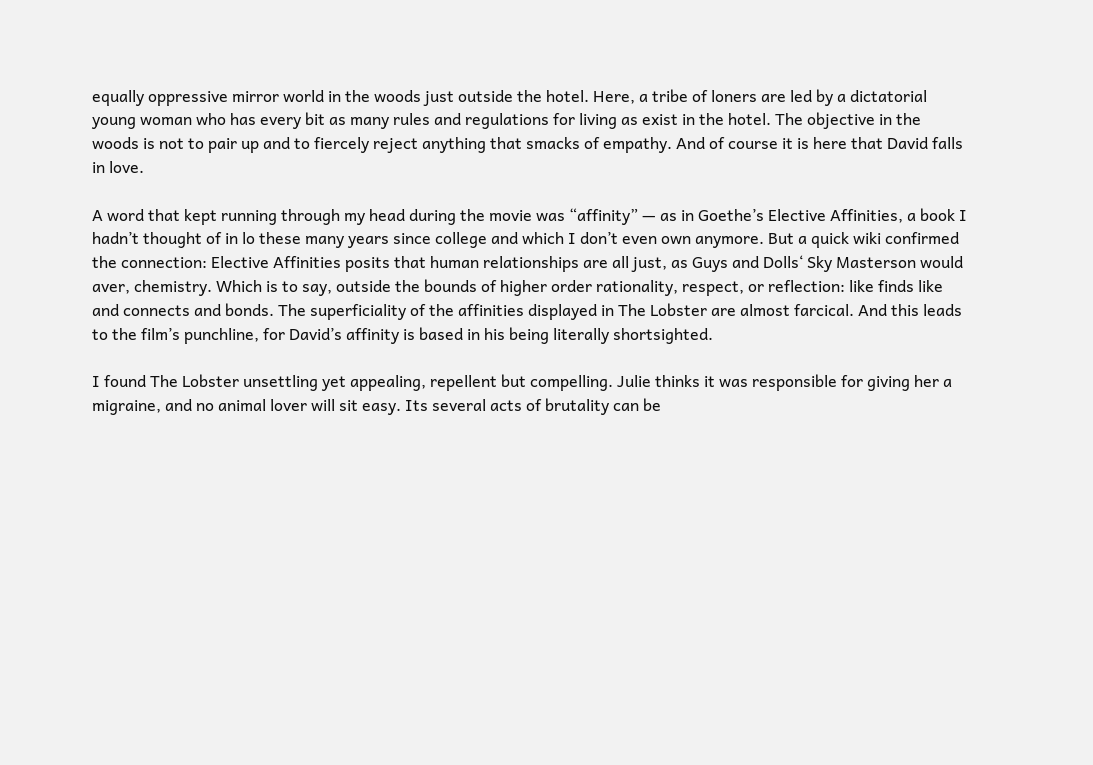equally oppressive mirror world in the woods just outside the hotel. Here, a tribe of loners are led by a dictatorial young woman who has every bit as many rules and regulations for living as exist in the hotel. The objective in the woods is not to pair up and to fiercely reject anything that smacks of empathy. And of course it is here that David falls in love.

A word that kept running through my head during the movie was “affinity” — as in Goethe’s Elective Affinities, a book I hadn’t thought of in lo these many years since college and which I don’t even own anymore. But a quick wiki confirmed the connection: Elective Affinities posits that human relationships are all just, as Guys and Dolls‘ Sky Masterson would aver, chemistry. Which is to say, outside the bounds of higher order rationality, respect, or reflection: like finds like and connects and bonds. The superficiality of the affinities displayed in The Lobster are almost farcical. And this leads to the film’s punchline, for David’s affinity is based in his being literally shortsighted.

I found The Lobster unsettling yet appealing, repellent but compelling. Julie thinks it was responsible for giving her a migraine, and no animal lover will sit easy. Its several acts of brutality can be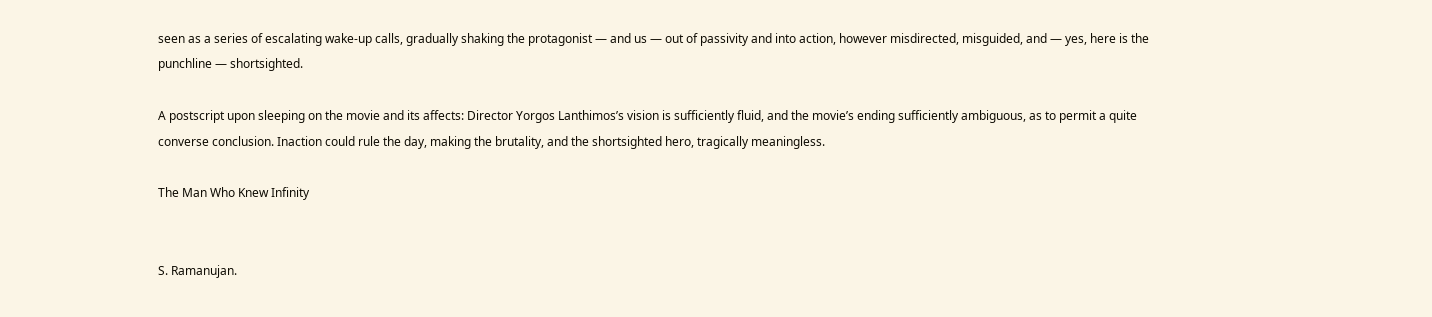seen as a series of escalating wake-up calls, gradually shaking the protagonist — and us — out of passivity and into action, however misdirected, misguided, and — yes, here is the punchline — shortsighted.

A postscript upon sleeping on the movie and its affects: Director Yorgos Lanthimos’s vision is sufficiently fluid, and the movie’s ending sufficiently ambiguous, as to permit a quite converse conclusion. Inaction could rule the day, making the brutality, and the shortsighted hero, tragically meaningless.

The Man Who Knew Infinity


S. Ramanujan.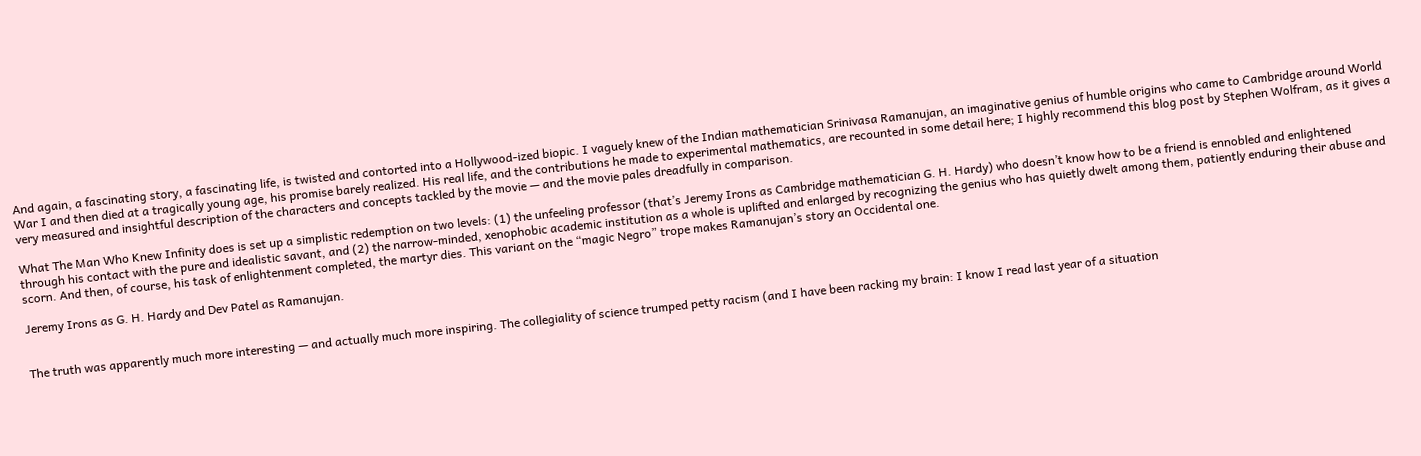And again, a fascinating story, a fascinating life, is twisted and contorted into a Hollywood-ized biopic. I vaguely knew of the Indian mathematician Srinivasa Ramanujan, an imaginative genius of humble origins who came to Cambridge around World War I and then died at a tragically young age, his promise barely realized. His real life, and the contributions he made to experimental mathematics, are recounted in some detail here; I highly recommend this blog post by Stephen Wolfram, as it gives a very measured and insightful description of the characters and concepts tackled by the movie — and the movie pales dreadfully in comparison.

What The Man Who Knew Infinity does is set up a simplistic redemption on two levels: (1) the unfeeling professor (that’s Jeremy Irons as Cambridge mathematician G. H. Hardy) who doesn’t know how to be a friend is ennobled and enlightened through his contact with the pure and idealistic savant, and (2) the narrow-minded, xenophobic academic institution as a whole is uplifted and enlarged by recognizing the genius who has quietly dwelt among them, patiently enduring their abuse and scorn. And then, of course, his task of enlightenment completed, the martyr dies. This variant on the “magic Negro” trope makes Ramanujan’s story an Occidental one.

Jeremy Irons as G. H. Hardy and Dev Patel as Ramanujan.


The truth was apparently much more interesting — and actually much more inspiring. The collegiality of science trumped petty racism (and I have been racking my brain: I know I read last year of a situation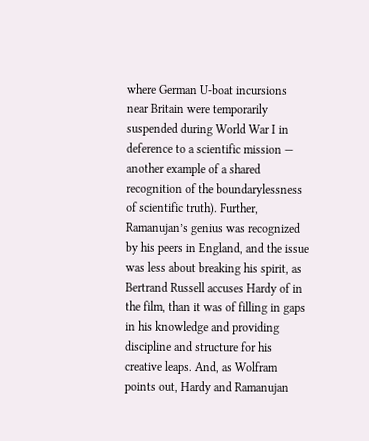where German U-boat incursions near Britain were temporarily suspended during World War I in deference to a scientific mission — another example of a shared recognition of the boundarylessness of scientific truth). Further, Ramanujan’s genius was recognized by his peers in England, and the issue was less about breaking his spirit, as Bertrand Russell accuses Hardy of in the film, than it was of filling in gaps in his knowledge and providing discipline and structure for his creative leaps. And, as Wolfram points out, Hardy and Ramanujan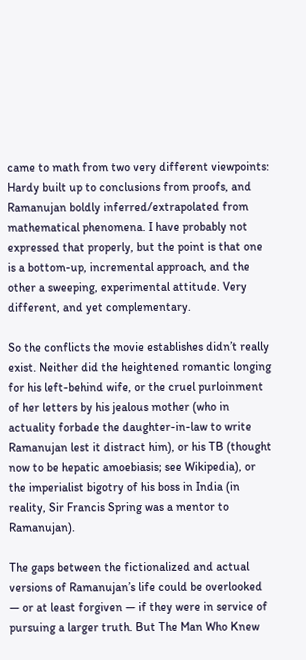came to math from two very different viewpoints: Hardy built up to conclusions from proofs, and Ramanujan boldly inferred/extrapolated from mathematical phenomena. I have probably not expressed that properly, but the point is that one is a bottom-up, incremental approach, and the other a sweeping, experimental attitude. Very different, and yet complementary.

So the conflicts the movie establishes didn’t really exist. Neither did the heightened romantic longing for his left-behind wife, or the cruel purloinment of her letters by his jealous mother (who in actuality forbade the daughter-in-law to write Ramanujan lest it distract him), or his TB (thought now to be hepatic amoebiasis; see Wikipedia), or the imperialist bigotry of his boss in India (in reality, Sir Francis Spring was a mentor to Ramanujan).

The gaps between the fictionalized and actual versions of Ramanujan’s life could be overlooked — or at least forgiven — if they were in service of pursuing a larger truth. But The Man Who Knew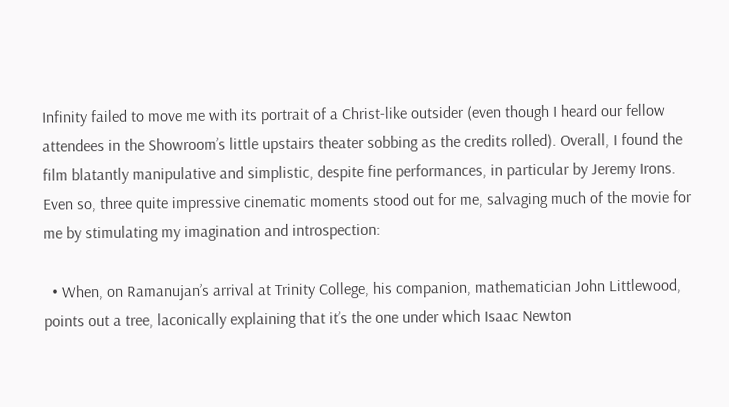Infinity failed to move me with its portrait of a Christ-like outsider (even though I heard our fellow attendees in the Showroom’s little upstairs theater sobbing as the credits rolled). Overall, I found the film blatantly manipulative and simplistic, despite fine performances, in particular by Jeremy Irons. Even so, three quite impressive cinematic moments stood out for me, salvaging much of the movie for me by stimulating my imagination and introspection:

  • When, on Ramanujan’s arrival at Trinity College, his companion, mathematician John Littlewood, points out a tree, laconically explaining that it’s the one under which Isaac Newton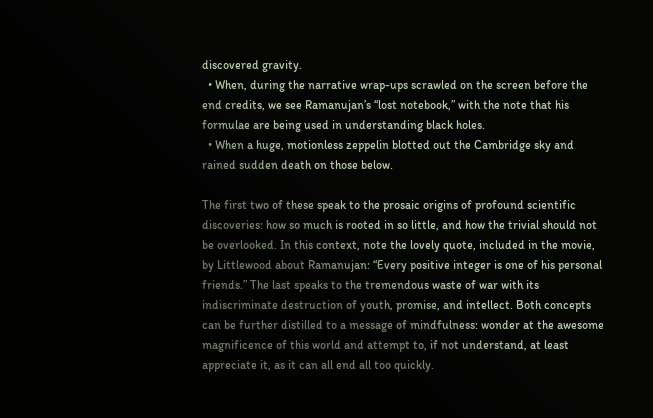discovered gravity.
  • When, during the narrative wrap-ups scrawled on the screen before the end credits, we see Ramanujan’s “lost notebook,” with the note that his formulae are being used in understanding black holes.
  • When a huge, motionless zeppelin blotted out the Cambridge sky and rained sudden death on those below.

The first two of these speak to the prosaic origins of profound scientific discoveries: how so much is rooted in so little, and how the trivial should not be overlooked. In this context, note the lovely quote, included in the movie, by Littlewood about Ramanujan: “Every positive integer is one of his personal friends.” The last speaks to the tremendous waste of war with its indiscriminate destruction of youth, promise, and intellect. Both concepts can be further distilled to a message of mindfulness: wonder at the awesome magnificence of this world and attempt to, if not understand, at least appreciate it, as it can all end all too quickly.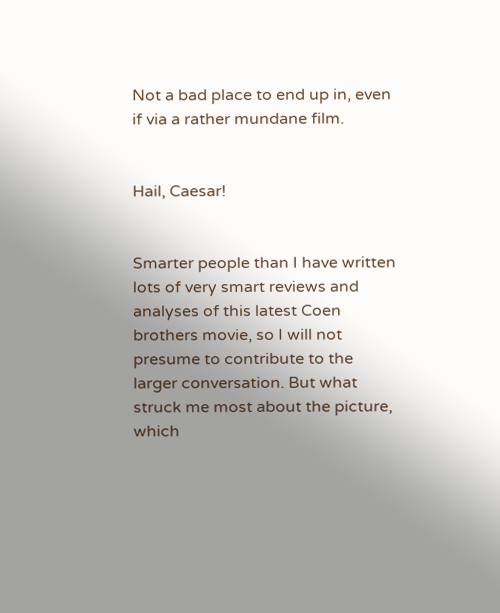Not a bad place to end up in, even if via a rather mundane film.


Hail, Caesar!


Smarter people than I have written lots of very smart reviews and analyses of this latest Coen brothers movie, so I will not presume to contribute to the larger conversation. But what struck me most about the picture, which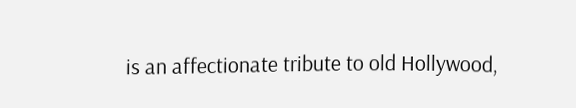is an affectionate tribute to old Hollywood,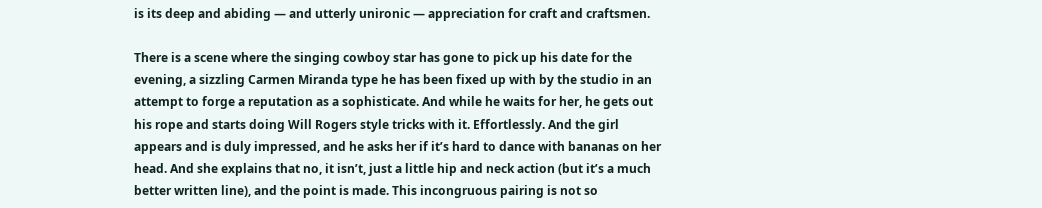is its deep and abiding — and utterly unironic — appreciation for craft and craftsmen.

There is a scene where the singing cowboy star has gone to pick up his date for the evening, a sizzling Carmen Miranda type he has been fixed up with by the studio in an attempt to forge a reputation as a sophisticate. And while he waits for her, he gets out his rope and starts doing Will Rogers style tricks with it. Effortlessly. And the girl appears and is duly impressed, and he asks her if it’s hard to dance with bananas on her head. And she explains that no, it isn’t, just a little hip and neck action (but it’s a much better written line), and the point is made. This incongruous pairing is not so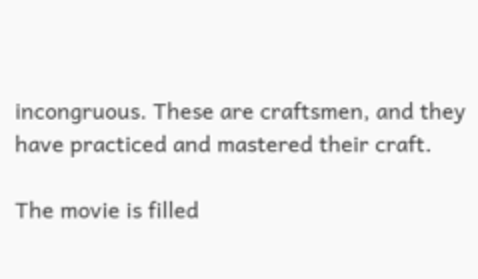incongruous. These are craftsmen, and they have practiced and mastered their craft.

The movie is filled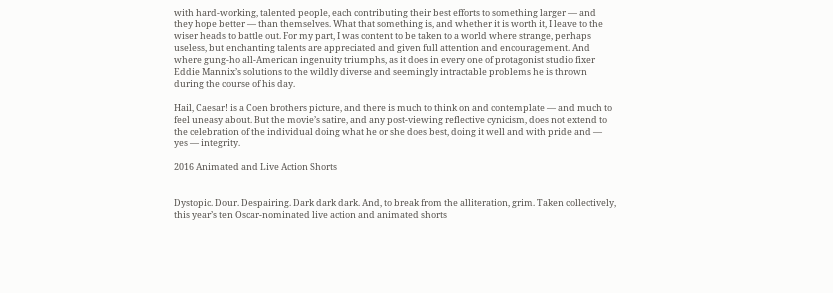with hard-working, talented people, each contributing their best efforts to something larger — and they hope better — than themselves. What that something is, and whether it is worth it, I leave to the wiser heads to battle out. For my part, I was content to be taken to a world where strange, perhaps useless, but enchanting talents are appreciated and given full attention and encouragement. And where gung-ho all-American ingenuity triumphs, as it does in every one of protagonist studio fixer Eddie Mannix’s solutions to the wildly diverse and seemingly intractable problems he is thrown during the course of his day.

Hail, Caesar! is a Coen brothers picture, and there is much to think on and contemplate — and much to feel uneasy about. But the movie’s satire, and any post-viewing reflective cynicism, does not extend to the celebration of the individual doing what he or she does best, doing it well and with pride and — yes — integrity.

2016 Animated and Live Action Shorts


Dystopic. Dour. Despairing. Dark dark dark. And, to break from the alliteration, grim. Taken collectively, this year’s ten Oscar-nominated live action and animated shorts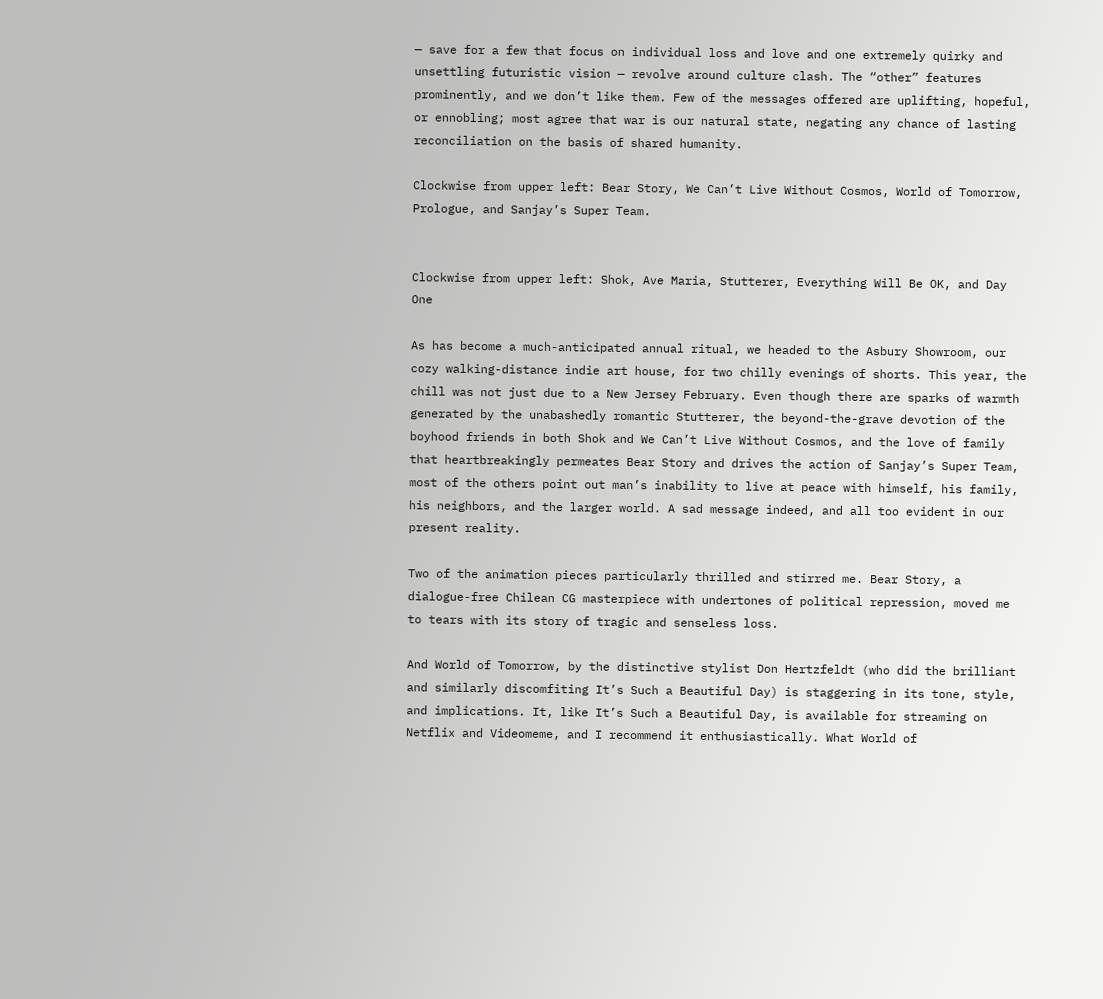— save for a few that focus on individual loss and love and one extremely quirky and unsettling futuristic vision — revolve around culture clash. The “other” features prominently, and we don’t like them. Few of the messages offered are uplifting, hopeful, or ennobling; most agree that war is our natural state, negating any chance of lasting reconciliation on the basis of shared humanity.

Clockwise from upper left: Bear Story, We Can’t Live Without Cosmos, World of Tomorrow, Prologue, and Sanjay’s Super Team.


Clockwise from upper left: Shok, Ave Maria, Stutterer, Everything Will Be OK, and Day One

As has become a much-anticipated annual ritual, we headed to the Asbury Showroom, our cozy walking-distance indie art house, for two chilly evenings of shorts. This year, the chill was not just due to a New Jersey February. Even though there are sparks of warmth generated by the unabashedly romantic Stutterer, the beyond-the-grave devotion of the boyhood friends in both Shok and We Can’t Live Without Cosmos, and the love of family that heartbreakingly permeates Bear Story and drives the action of Sanjay’s Super Team, most of the others point out man’s inability to live at peace with himself, his family, his neighbors, and the larger world. A sad message indeed, and all too evident in our present reality.

Two of the animation pieces particularly thrilled and stirred me. Bear Story, a dialogue-free Chilean CG masterpiece with undertones of political repression, moved me to tears with its story of tragic and senseless loss.

And World of Tomorrow, by the distinctive stylist Don Hertzfeldt (who did the brilliant and similarly discomfiting It’s Such a Beautiful Day) is staggering in its tone, style, and implications. It, like It’s Such a Beautiful Day, is available for streaming on Netflix and Videomeme, and I recommend it enthusiastically. What World of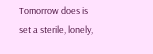Tomorrow does is set a sterile, lonely,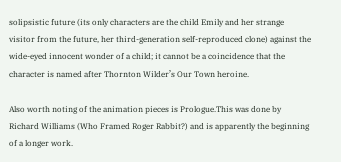solipsistic future (its only characters are the child Emily and her strange visitor from the future, her third-generation self-reproduced clone) against the wide-eyed innocent wonder of a child; it cannot be a coincidence that the character is named after Thornton Wilder’s Our Town heroine.

Also worth noting of the animation pieces is Prologue.This was done by Richard Williams (Who Framed Roger Rabbit?) and is apparently the beginning of a longer work.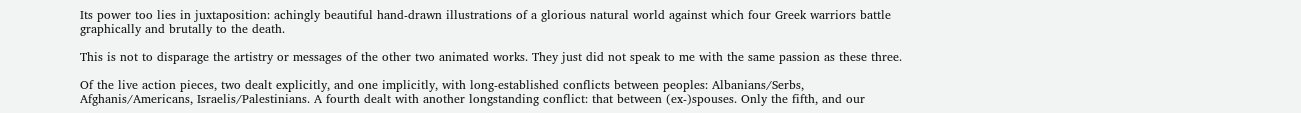Its power too lies in juxtaposition: achingly beautiful hand-drawn illustrations of a glorious natural world against which four Greek warriors battle graphically and brutally to the death.

This is not to disparage the artistry or messages of the other two animated works. They just did not speak to me with the same passion as these three.

Of the live action pieces, two dealt explicitly, and one implicitly, with long-established conflicts between peoples: Albanians/Serbs, Afghanis/Americans, Israelis/Palestinians. A fourth dealt with another longstanding conflict: that between (ex-)spouses. Only the fifth, and our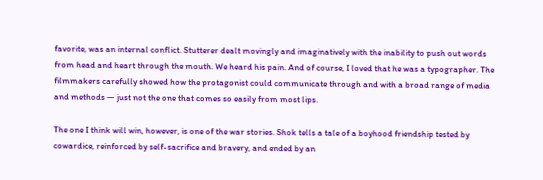favorite, was an internal conflict. Stutterer dealt movingly and imaginatively with the inability to push out words from head and heart through the mouth. We heard his pain. And of course, I loved that he was a typographer. The filmmakers carefully showed how the protagonist could communicate through and with a broad range of media and methods — just not the one that comes so easily from most lips.

The one I think will win, however, is one of the war stories. Shok tells a tale of a boyhood friendship tested by cowardice, reinforced by self-sacrifice and bravery, and ended by an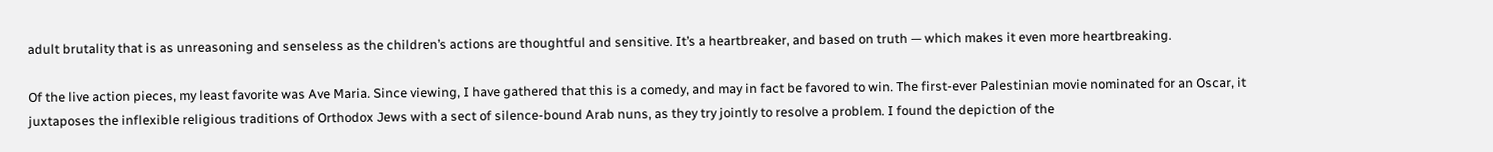adult brutality that is as unreasoning and senseless as the children’s actions are thoughtful and sensitive. It’s a heartbreaker, and based on truth — which makes it even more heartbreaking.

Of the live action pieces, my least favorite was Ave Maria. Since viewing, I have gathered that this is a comedy, and may in fact be favored to win. The first-ever Palestinian movie nominated for an Oscar, it juxtaposes the inflexible religious traditions of Orthodox Jews with a sect of silence-bound Arab nuns, as they try jointly to resolve a problem. I found the depiction of the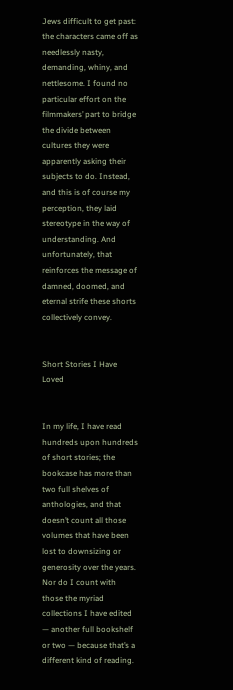Jews difficult to get past: the characters came off as needlessly nasty, demanding, whiny, and nettlesome. I found no particular effort on the filmmakers’ part to bridge the divide between cultures they were apparently asking their subjects to do. Instead, and this is of course my perception, they laid stereotype in the way of understanding. And unfortunately, that reinforces the message of damned, doomed, and eternal strife these shorts collectively convey.


Short Stories I Have Loved


In my life, I have read hundreds upon hundreds of short stories; the bookcase has more than two full shelves of anthologies, and that doesn’t count all those volumes that have been lost to downsizing or generosity over the years. Nor do I count with those the myriad collections I have edited — another full bookshelf or two — because that’s a different kind of reading.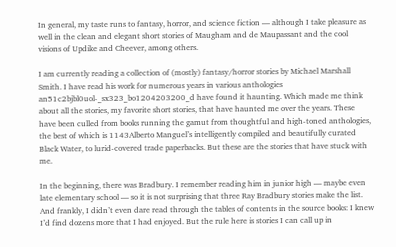In general, my taste runs to fantasy, horror, and science fiction — although I take pleasure as well in the clean and elegant short stories of Maugham and de Maupassant and the cool visions of Updike and Cheever, among others.

I am currently reading a collection of (mostly) fantasy/horror stories by Michael Marshall Smith. I have read his work for numerous years in various anthologies an51c2bjbl0uol-_sx323_bo1204203200_d have found it haunting. Which made me think about all the stories, my favorite short stories, that have haunted me over the years. These have been culled from books running the gamut from thoughtful and high-toned anthologies, the best of which is 1143Alberto Manguel’s intelligently compiled and beautifully curated Black Water, to lurid-covered trade paperbacks. But these are the stories that have stuck with me.

In the beginning, there was Bradbury. I remember reading him in junior high — maybe even late elementary school — so it is not surprising that three Ray Bradbury stories make the list. And frankly, I didn’t even dare read through the tables of contents in the source books: I knew I’d find dozens more that I had enjoyed. But the rule here is stories I can call up in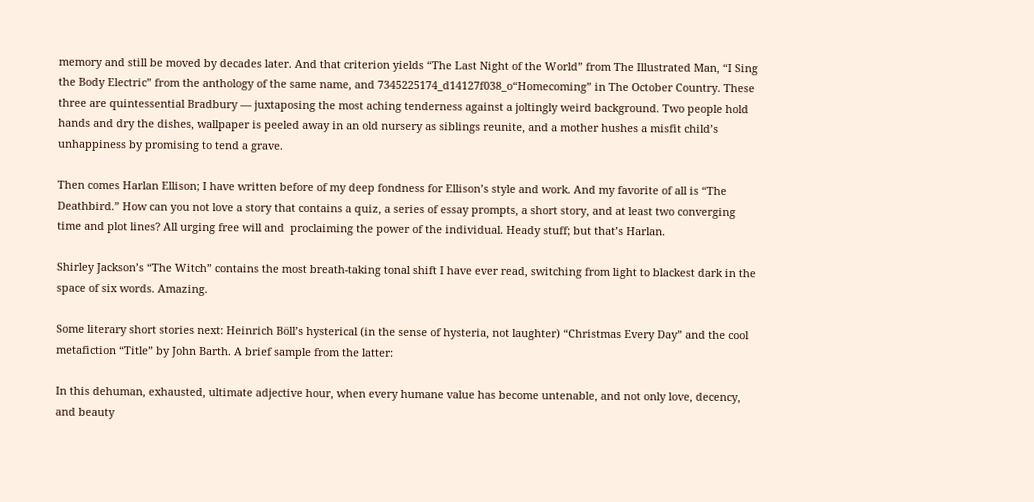memory and still be moved by decades later. And that criterion yields “The Last Night of the World” from The Illustrated Man, “I Sing the Body Electric” from the anthology of the same name, and 7345225174_d14127f038_o“Homecoming” in The October Country. These three are quintessential Bradbury — juxtaposing the most aching tenderness against a joltingly weird background. Two people hold hands and dry the dishes, wallpaper is peeled away in an old nursery as siblings reunite, and a mother hushes a misfit child’s unhappiness by promising to tend a grave.

Then comes Harlan Ellison; I have written before of my deep fondness for Ellison’s style and work. And my favorite of all is “The Deathbird.” How can you not love a story that contains a quiz, a series of essay prompts, a short story, and at least two converging time and plot lines? All urging free will and  proclaiming the power of the individual. Heady stuff; but that’s Harlan.

Shirley Jackson’s “The Witch” contains the most breath-taking tonal shift I have ever read, switching from light to blackest dark in the space of six words. Amazing.

Some literary short stories next: Heinrich Böll’s hysterical (in the sense of hysteria, not laughter) “Christmas Every Day” and the cool metafiction “Title” by John Barth. A brief sample from the latter:

In this dehuman, exhausted, ultimate adjective hour, when every humane value has become untenable, and not only love, decency, and beauty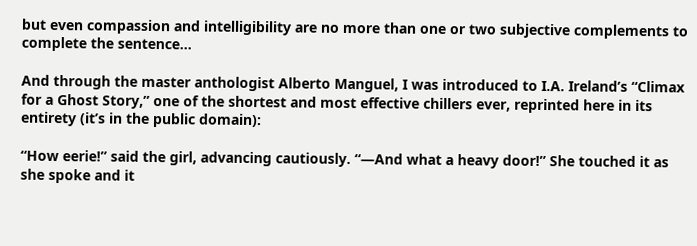but even compassion and intelligibility are no more than one or two subjective complements to complete the sentence…

And through the master anthologist Alberto Manguel, I was introduced to I.A. Ireland’s “Climax for a Ghost Story,” one of the shortest and most effective chillers ever, reprinted here in its entirety (it’s in the public domain):

“How eerie!” said the girl, advancing cautiously. “—And what a heavy door!” She touched it as she spoke and it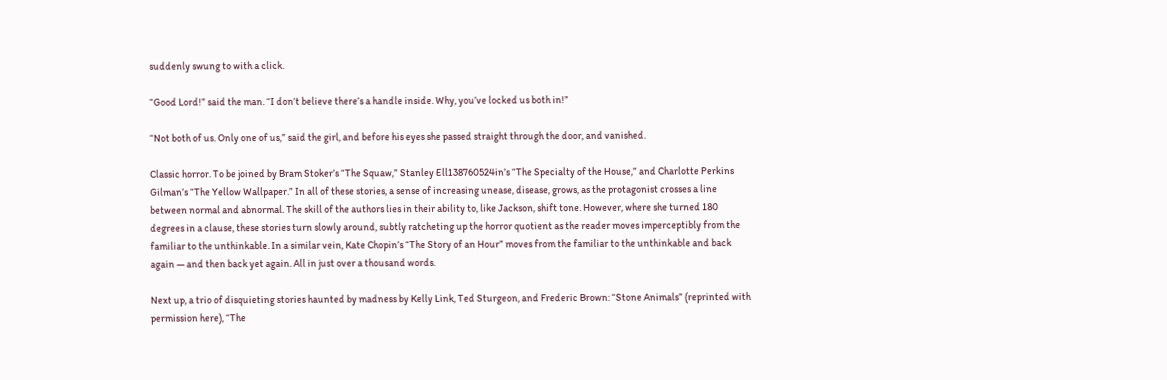suddenly swung to with a click.

“Good Lord!” said the man. “I don’t believe there’s a handle inside. Why, you’ve locked us both in!”

“Not both of us. Only one of us,” said the girl, and before his eyes she passed straight through the door, and vanished.

Classic horror. To be joined by Bram Stoker’s “The Squaw,” Stanley Ell138760524in’s “The Specialty of the House,” and Charlotte Perkins Gilman’s “The Yellow Wallpaper.” In all of these stories, a sense of increasing unease, disease, grows, as the protagonist crosses a line between normal and abnormal. The skill of the authors lies in their ability to, like Jackson, shift tone. However, where she turned 180 degrees in a clause, these stories turn slowly around, subtly ratcheting up the horror quotient as the reader moves imperceptibly from the familiar to the unthinkable. In a similar vein, Kate Chopin’s “The Story of an Hour” moves from the familiar to the unthinkable and back again — and then back yet again. All in just over a thousand words.

Next up, a trio of disquieting stories haunted by madness by Kelly Link, Ted Sturgeon, and Frederic Brown: “Stone Animals” (reprinted with permission here), “The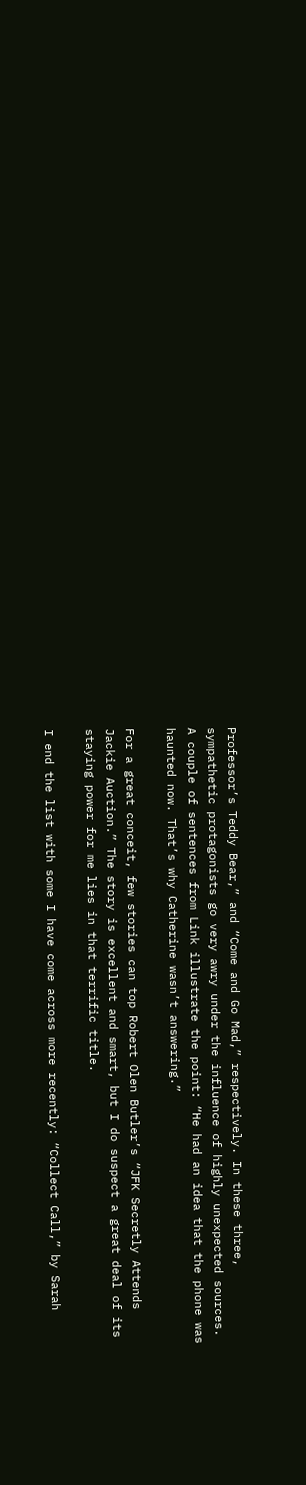Professor’s Teddy Bear,” and “Come and Go Mad,” respectively. In these three, sympathetic protagonists go very awry under the influence of highly unexpected sources. A couple of sentences from Link illustrate the point: “He had an idea that the phone was haunted now. That’s why Catherine wasn’t answering.”

For a great conceit, few stories can top Robert Olen Butler’s “JFK Secretly Attends Jackie Auction.” The story is excellent and smart, but I do suspect a great deal of its staying power for me lies in that terrific title.

I end the list with some I have come across more recently: “Collect Call,” by Sarah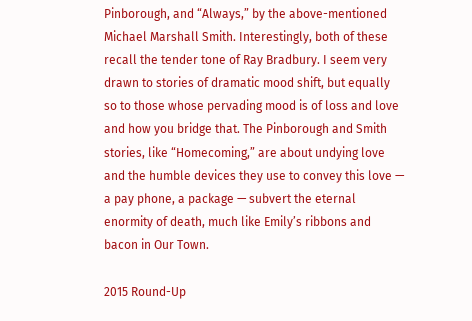Pinborough, and “Always,” by the above-mentioned Michael Marshall Smith. Interestingly, both of these recall the tender tone of Ray Bradbury. I seem very drawn to stories of dramatic mood shift, but equally so to those whose pervading mood is of loss and love and how you bridge that. The Pinborough and Smith stories, like “Homecoming,” are about undying love and the humble devices they use to convey this love — a pay phone, a package — subvert the eternal enormity of death, much like Emily’s ribbons and bacon in Our Town.

2015 Round-Up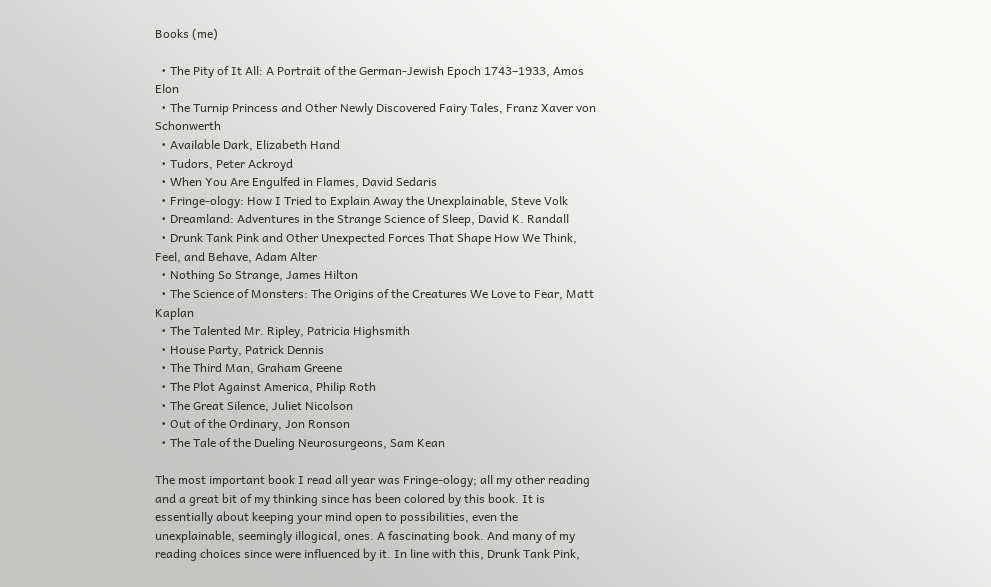Books (me)

  • The Pity of It All: A Portrait of the German-Jewish Epoch 1743–1933, Amos Elon
  • The Turnip Princess and Other Newly Discovered Fairy Tales, Franz Xaver von Schonwerth
  • Available Dark, Elizabeth Hand
  • Tudors, Peter Ackroyd
  • When You Are Engulfed in Flames, David Sedaris
  • Fringe-ology: How I Tried to Explain Away the Unexplainable, Steve Volk
  • Dreamland: Adventures in the Strange Science of Sleep, David K. Randall
  • Drunk Tank Pink and Other Unexpected Forces That Shape How We Think, Feel, and Behave, Adam Alter
  • Nothing So Strange, James Hilton
  • The Science of Monsters: The Origins of the Creatures We Love to Fear, Matt Kaplan
  • The Talented Mr. Ripley, Patricia Highsmith
  • House Party, Patrick Dennis
  • The Third Man, Graham Greene
  • The Plot Against America, Philip Roth
  • The Great Silence, Juliet Nicolson
  • Out of the Ordinary, Jon Ronson
  • The Tale of the Dueling Neurosurgeons, Sam Kean

The most important book I read all year was Fringe-ology; all my other reading and a great bit of my thinking since has been colored by this book. It is essentially about keeping your mind open to possibilities, even the unexplainable, seemingly illogical, ones. A fascinating book. And many of my reading choices since were influenced by it. In line with this, Drunk Tank Pink,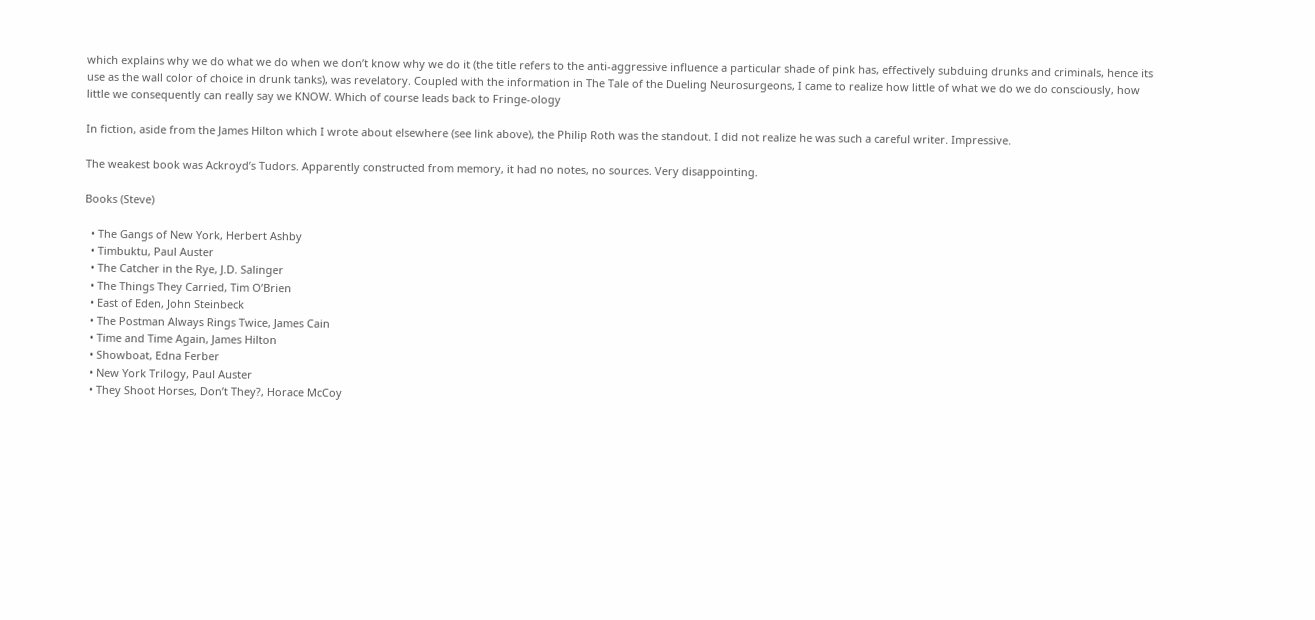which explains why we do what we do when we don’t know why we do it (the title refers to the anti-aggressive influence a particular shade of pink has, effectively subduing drunks and criminals, hence its use as the wall color of choice in drunk tanks), was revelatory. Coupled with the information in The Tale of the Dueling Neurosurgeons, I came to realize how little of what we do we do consciously, how little we consequently can really say we KNOW. Which of course leads back to Fringe-ology

In fiction, aside from the James Hilton which I wrote about elsewhere (see link above), the Philip Roth was the standout. I did not realize he was such a careful writer. Impressive.

The weakest book was Ackroyd’s Tudors. Apparently constructed from memory, it had no notes, no sources. Very disappointing.

Books (Steve)

  • The Gangs of New York, Herbert Ashby
  • Timbuktu, Paul Auster
  • The Catcher in the Rye, J.D. Salinger
  • The Things They Carried, Tim O’Brien
  • East of Eden, John Steinbeck
  • The Postman Always Rings Twice, James Cain
  • Time and Time Again, James Hilton
  • Showboat, Edna Ferber
  • New York Trilogy, Paul Auster
  • They Shoot Horses, Don’t They?, Horace McCoy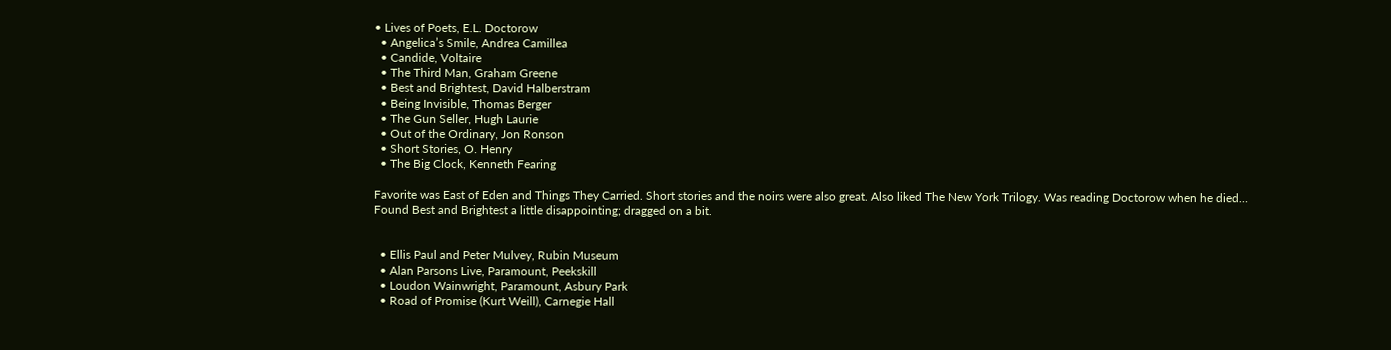• Lives of Poets, E.L. Doctorow
  • Angelica’s Smile, Andrea Camillea
  • Candide, Voltaire
  • The Third Man, Graham Greene
  • Best and Brightest, David Halberstram
  • Being Invisible, Thomas Berger
  • The Gun Seller, Hugh Laurie
  • Out of the Ordinary, Jon Ronson
  • Short Stories, O. Henry
  • The Big Clock, Kenneth Fearing

Favorite was East of Eden and Things They Carried. Short stories and the noirs were also great. Also liked The New York Trilogy. Was reading Doctorow when he died… Found Best and Brightest a little disappointing; dragged on a bit.


  • Ellis Paul and Peter Mulvey, Rubin Museum
  • Alan Parsons Live, Paramount, Peekskill
  • Loudon Wainwright, Paramount, Asbury Park
  • Road of Promise (Kurt Weill), Carnegie Hall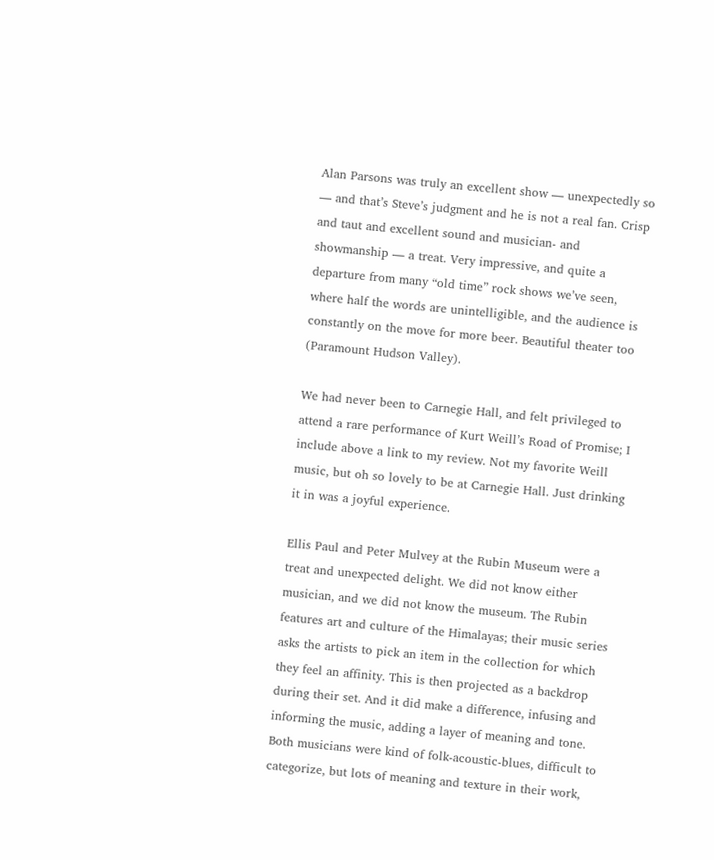Alan Parsons was truly an excellent show — unexpectedly so — and that’s Steve’s judgment and he is not a real fan. Crisp and taut and excellent sound and musician- and showmanship — a treat. Very impressive, and quite a departure from many “old time” rock shows we’ve seen, where half the words are unintelligible, and the audience is constantly on the move for more beer. Beautiful theater too (Paramount Hudson Valley).

We had never been to Carnegie Hall, and felt privileged to attend a rare performance of Kurt Weill’s Road of Promise; I include above a link to my review. Not my favorite Weill music, but oh so lovely to be at Carnegie Hall. Just drinking it in was a joyful experience.

Ellis Paul and Peter Mulvey at the Rubin Museum were a treat and unexpected delight. We did not know either musician, and we did not know the museum. The Rubin features art and culture of the Himalayas; their music series asks the artists to pick an item in the collection for which they feel an affinity. This is then projected as a backdrop during their set. And it did make a difference, infusing and informing the music, adding a layer of meaning and tone. Both musicians were kind of folk-acoustic-blues, difficult to categorize, but lots of meaning and texture in their work,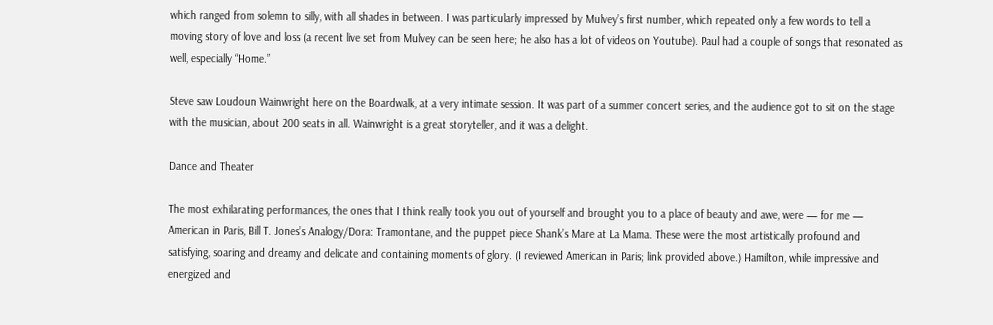which ranged from solemn to silly, with all shades in between. I was particularly impressed by Mulvey’s first number, which repeated only a few words to tell a moving story of love and loss (a recent live set from Mulvey can be seen here; he also has a lot of videos on Youtube). Paul had a couple of songs that resonated as well, especially “Home.”

Steve saw Loudoun Wainwright here on the Boardwalk, at a very intimate session. It was part of a summer concert series, and the audience got to sit on the stage with the musician, about 200 seats in all. Wainwright is a great storyteller, and it was a delight.

Dance and Theater

The most exhilarating performances, the ones that I think really took you out of yourself and brought you to a place of beauty and awe, were — for me — American in Paris, Bill T. Jones’s Analogy/Dora: Tramontane, and the puppet piece Shank’s Mare at La Mama. These were the most artistically profound and satisfying, soaring and dreamy and delicate and containing moments of glory. (I reviewed American in Paris; link provided above.) Hamilton, while impressive and energized and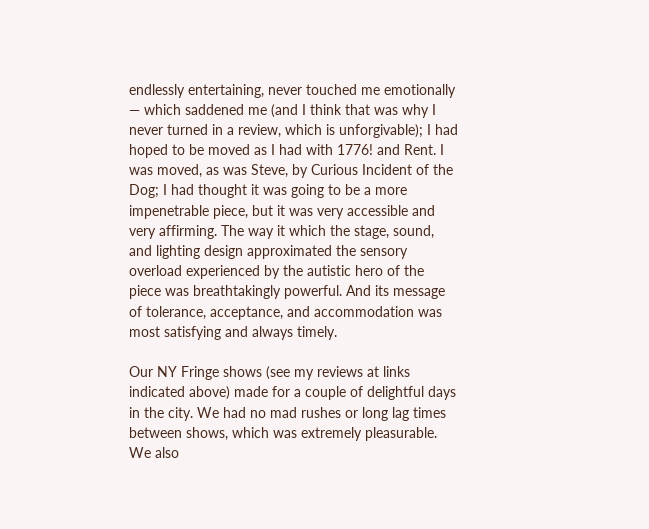endlessly entertaining, never touched me emotionally — which saddened me (and I think that was why I never turned in a review, which is unforgivable); I had hoped to be moved as I had with 1776! and Rent. I was moved, as was Steve, by Curious Incident of the Dog; I had thought it was going to be a more impenetrable piece, but it was very accessible and very affirming. The way it which the stage, sound, and lighting design approximated the sensory overload experienced by the autistic hero of the piece was breathtakingly powerful. And its message of tolerance, acceptance, and accommodation was most satisfying and always timely.

Our NY Fringe shows (see my reviews at links indicated above) made for a couple of delightful days in the city. We had no mad rushes or long lag times between shows, which was extremely pleasurable. We also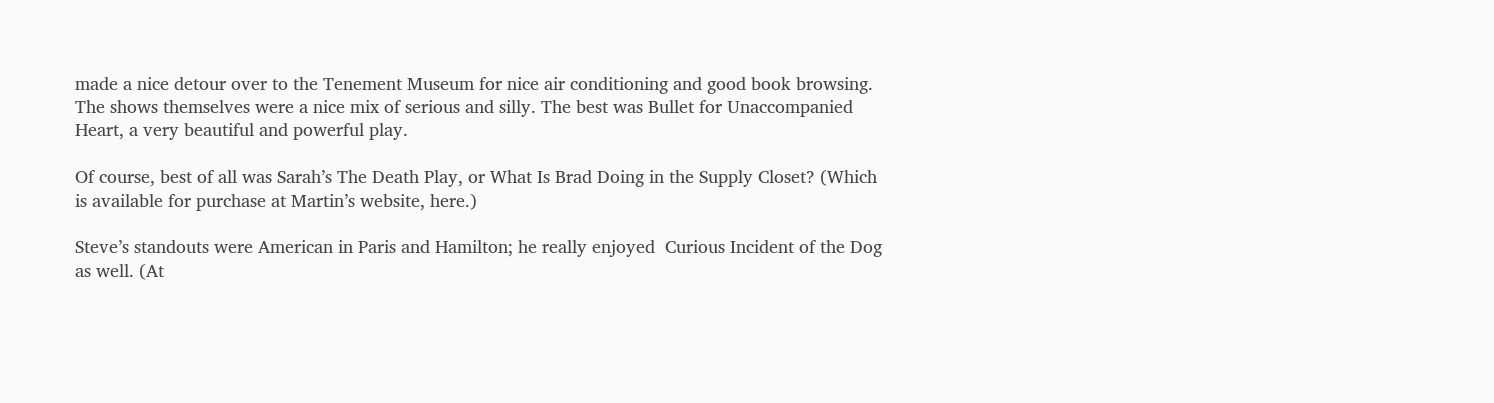made a nice detour over to the Tenement Museum for nice air conditioning and good book browsing. The shows themselves were a nice mix of serious and silly. The best was Bullet for Unaccompanied Heart, a very beautiful and powerful play.

Of course, best of all was Sarah’s The Death Play, or What Is Brad Doing in the Supply Closet? (Which is available for purchase at Martin’s website, here.)

Steve’s standouts were American in Paris and Hamilton; he really enjoyed  Curious Incident of the Dog as well. (At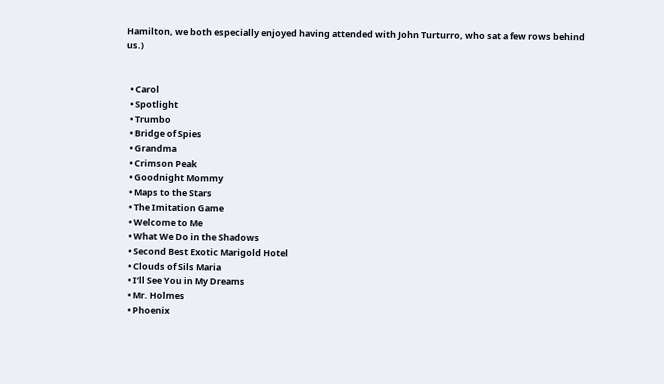Hamilton, we both especially enjoyed having attended with John Turturro, who sat a few rows behind us.)


  • Carol
  • Spotlight
  • Trumbo
  • Bridge of Spies
  • Grandma
  • Crimson Peak
  • Goodnight Mommy
  • Maps to the Stars
  • The Imitation Game
  • Welcome to Me
  • What We Do in the Shadows
  • Second Best Exotic Marigold Hotel
  • Clouds of Sils Maria
  • I’ll See You in My Dreams
  • Mr. Holmes
  • Phoenix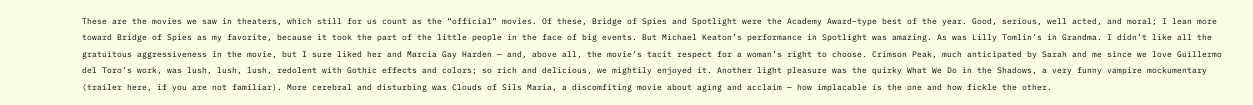These are the movies we saw in theaters, which still for us count as the “official” movies. Of these, Bridge of Spies and Spotlight were the Academy Award–type best of the year. Good, serious, well acted, and moral; I lean more toward Bridge of Spies as my favorite, because it took the part of the little people in the face of big events. But Michael Keaton’s performance in Spotlight was amazing. As was Lilly Tomlin’s in Grandma. I didn’t like all the gratuitous aggressiveness in the movie, but I sure liked her and Marcia Gay Harden — and, above all, the movie’s tacit respect for a woman’s right to choose. Crimson Peak, much anticipated by Sarah and me since we love Guillermo del Toro’s work, was lush, lush, lush, redolent with Gothic effects and colors; so rich and delicious, we mightily enjoyed it. Another light pleasure was the quirky What We Do in the Shadows, a very funny vampire mockumentary (trailer here, if you are not familiar). More cerebral and disturbing was Clouds of Sils Maria, a discomfiting movie about aging and acclaim — how implacable is the one and how fickle the other.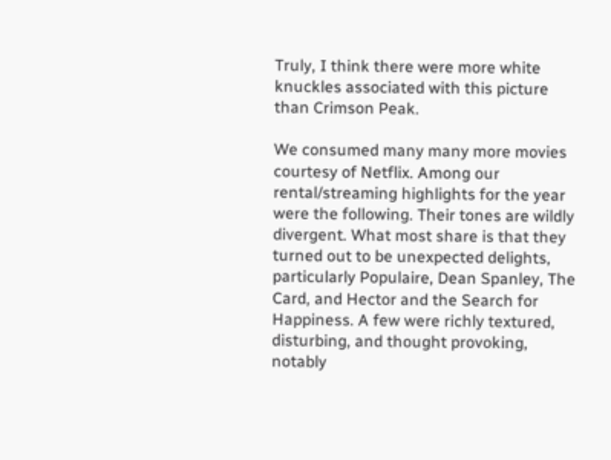Truly, I think there were more white knuckles associated with this picture than Crimson Peak.

We consumed many many more movies courtesy of Netflix. Among our rental/streaming highlights for the year were the following. Their tones are wildly divergent. What most share is that they turned out to be unexpected delights, particularly Populaire, Dean Spanley, The Card, and Hector and the Search for Happiness. A few were richly textured, disturbing, and thought provoking, notably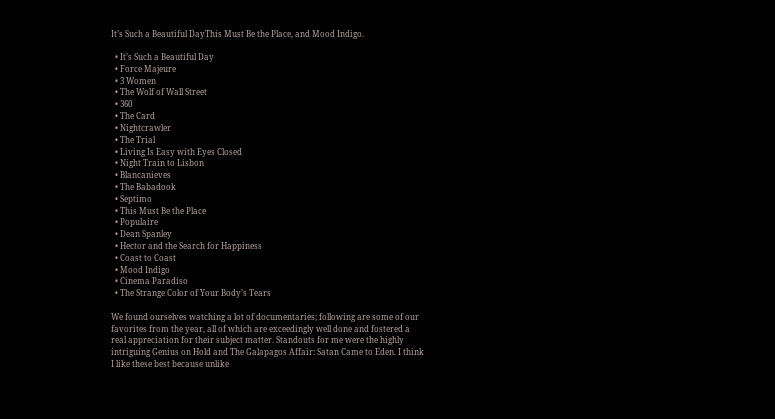It’s Such a Beautiful DayThis Must Be the Place, and Mood Indigo.

  • It’s Such a Beautiful Day
  • Force Majeure
  • 3 Women
  • The Wolf of Wall Street
  • 360
  • The Card
  • Nightcrawler
  • The Trial
  • Living Is Easy with Eyes Closed
  • Night Train to Lisbon
  • Blancanieves
  • The Babadook
  • Septimo
  • This Must Be the Place
  • Populaire
  • Dean Spanley
  • Hector and the Search for Happiness
  • Coast to Coast
  • Mood Indigo
  • Cinema Paradiso
  • The Strange Color of Your Body’s Tears

We found ourselves watching a lot of documentaries; following are some of our favorites from the year, all of which are exceedingly well done and fostered a real appreciation for their subject matter. Standouts for me were the highly intriguing Genius on Hold and The Galapagos Affair: Satan Came to Eden. I think I like these best because unlike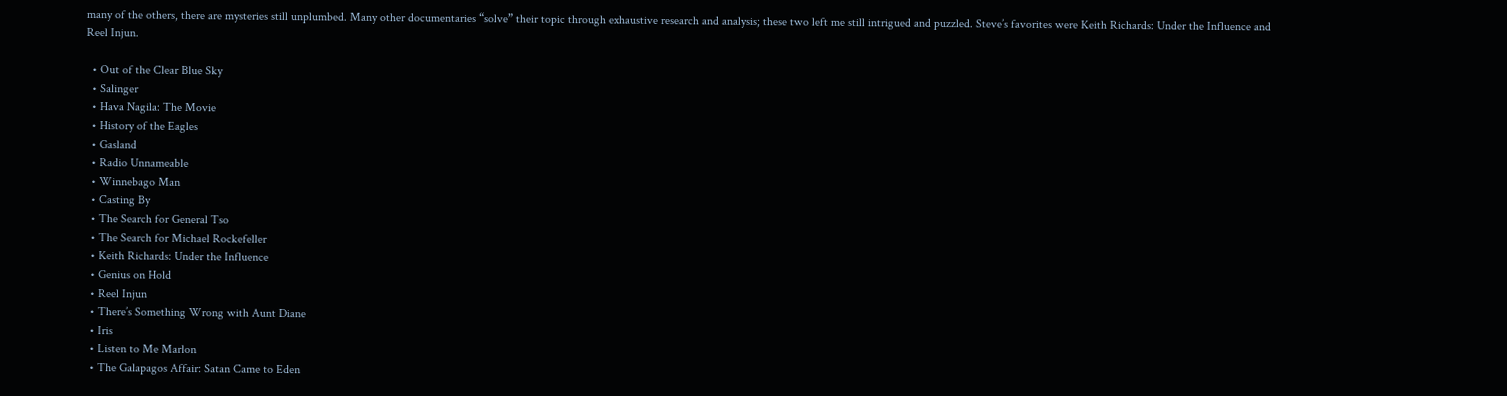many of the others, there are mysteries still unplumbed. Many other documentaries “solve” their topic through exhaustive research and analysis; these two left me still intrigued and puzzled. Steve’s favorites were Keith Richards: Under the Influence and Reel Injun.

  • Out of the Clear Blue Sky
  • Salinger
  • Hava Nagila: The Movie
  • History of the Eagles
  • Gasland
  • Radio Unnameable
  • Winnebago Man
  • Casting By
  • The Search for General Tso
  • The Search for Michael Rockefeller
  • Keith Richards: Under the Influence
  • Genius on Hold
  • Reel Injun
  • There’s Something Wrong with Aunt Diane
  • Iris
  • Listen to Me Marlon
  • The Galapagos Affair: Satan Came to Eden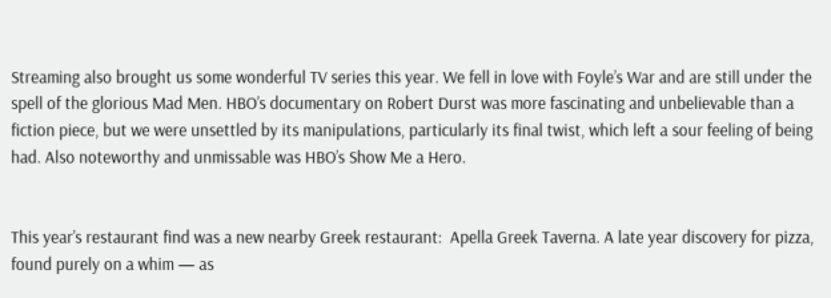Streaming also brought us some wonderful TV series this year. We fell in love with Foyle’s War and are still under the spell of the glorious Mad Men. HBO’s documentary on Robert Durst was more fascinating and unbelievable than a fiction piece, but we were unsettled by its manipulations, particularly its final twist, which left a sour feeling of being had. Also noteworthy and unmissable was HBO’s Show Me a Hero.


This year’s restaurant find was a new nearby Greek restaurant:  Apella Greek Taverna. A late year discovery for pizza, found purely on a whim — as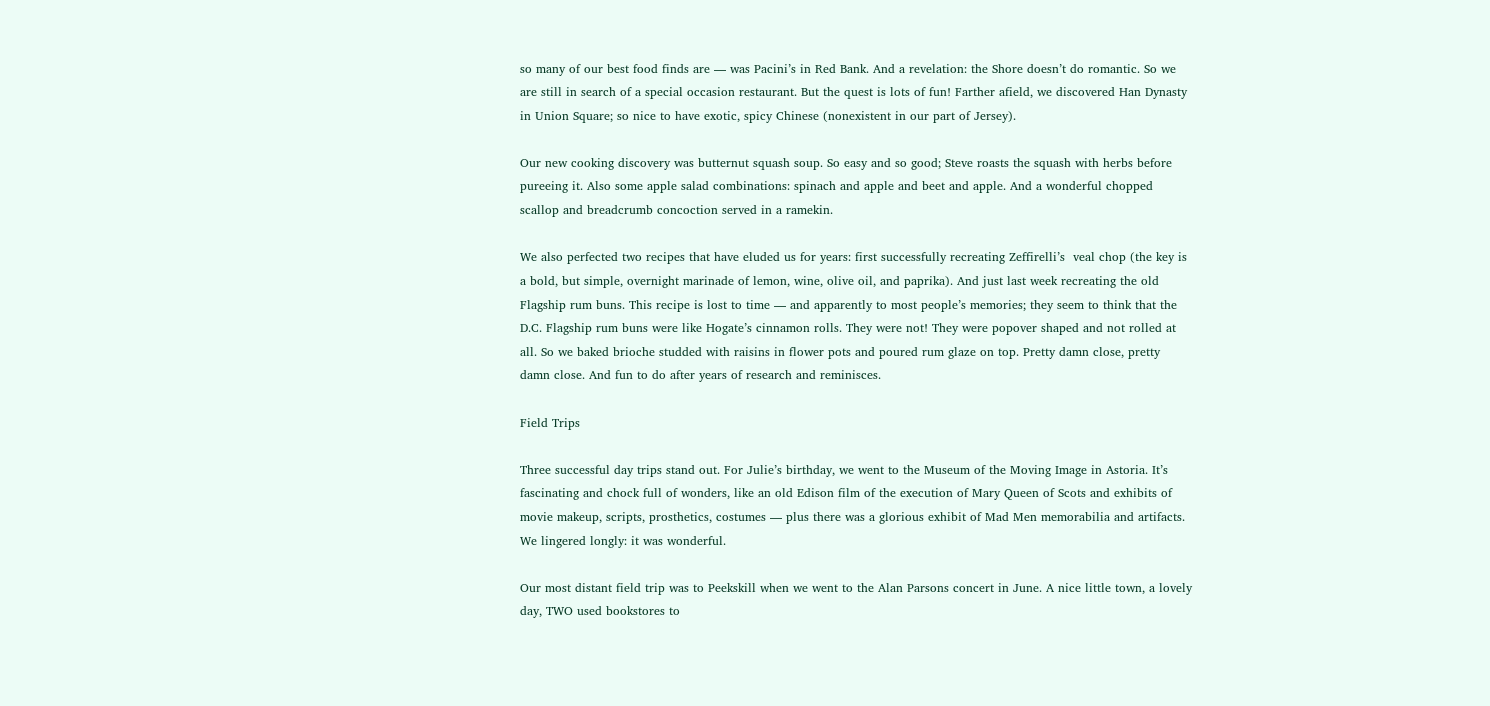so many of our best food finds are — was Pacini’s in Red Bank. And a revelation: the Shore doesn’t do romantic. So we are still in search of a special occasion restaurant. But the quest is lots of fun! Farther afield, we discovered Han Dynasty in Union Square; so nice to have exotic, spicy Chinese (nonexistent in our part of Jersey).

Our new cooking discovery was butternut squash soup. So easy and so good; Steve roasts the squash with herbs before pureeing it. Also some apple salad combinations: spinach and apple and beet and apple. And a wonderful chopped scallop and breadcrumb concoction served in a ramekin.

We also perfected two recipes that have eluded us for years: first successfully recreating Zeffirelli’s  veal chop (the key is a bold, but simple, overnight marinade of lemon, wine, olive oil, and paprika). And just last week recreating the old Flagship rum buns. This recipe is lost to time — and apparently to most people’s memories; they seem to think that the D.C. Flagship rum buns were like Hogate’s cinnamon rolls. They were not! They were popover shaped and not rolled at all. So we baked brioche studded with raisins in flower pots and poured rum glaze on top. Pretty damn close, pretty damn close. And fun to do after years of research and reminisces.

Field Trips

Three successful day trips stand out. For Julie’s birthday, we went to the Museum of the Moving Image in Astoria. It’s fascinating and chock full of wonders, like an old Edison film of the execution of Mary Queen of Scots and exhibits of movie makeup, scripts, prosthetics, costumes — plus there was a glorious exhibit of Mad Men memorabilia and artifacts. We lingered longly: it was wonderful.

Our most distant field trip was to Peekskill when we went to the Alan Parsons concert in June. A nice little town, a lovely day, TWO used bookstores to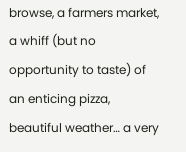browse, a farmers market, a whiff (but no opportunity to taste) of an enticing pizza, beautiful weather… a very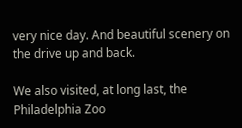very nice day. And beautiful scenery on the drive up and back.

We also visited, at long last, the Philadelphia Zoo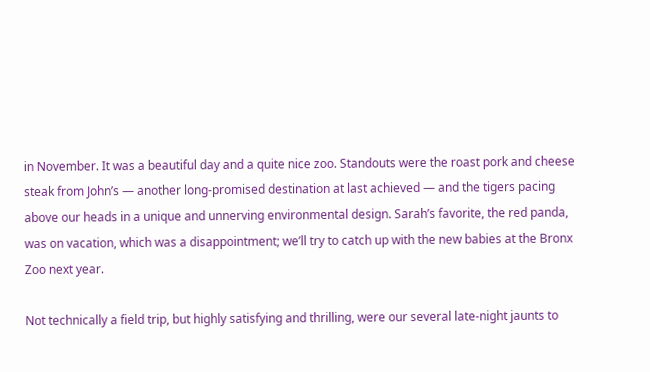in November. It was a beautiful day and a quite nice zoo. Standouts were the roast pork and cheese steak from John’s — another long-promised destination at last achieved — and the tigers pacing above our heads in a unique and unnerving environmental design. Sarah’s favorite, the red panda, was on vacation, which was a disappointment; we’ll try to catch up with the new babies at the Bronx Zoo next year.

Not technically a field trip, but highly satisfying and thrilling, were our several late-night jaunts to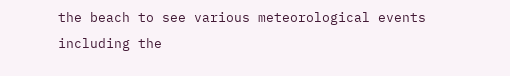the beach to see various meteorological events including the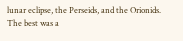lunar eclipse, the Perseids, and the Orionids. The best was a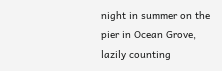night in summer on the pier in Ocean Grove, lazily counting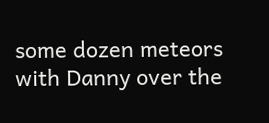some dozen meteors with Danny over the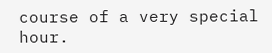course of a very special hour.